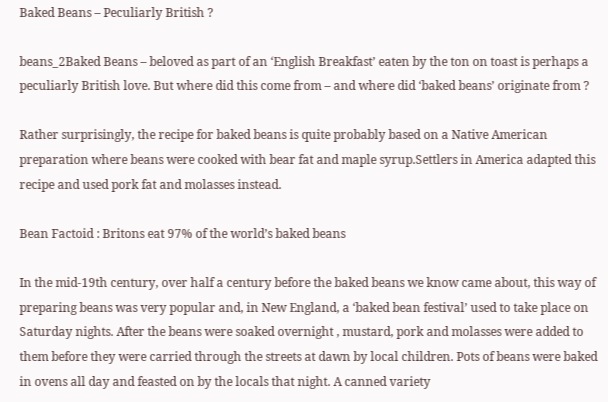Baked Beans – Peculiarly British ?

beans_2Baked Beans – beloved as part of an ‘English Breakfast’ eaten by the ton on toast is perhaps a peculiarly British love. But where did this come from – and where did ‘baked beans’ originate from ?

Rather surprisingly, the recipe for baked beans is quite probably based on a Native American preparation where beans were cooked with bear fat and maple syrup.Settlers in America adapted this recipe and used pork fat and molasses instead.

Bean Factoid : Britons eat 97% of the world’s baked beans

In the mid-19th century, over half a century before the baked beans we know came about, this way of preparing beans was very popular and, in New England, a ‘baked bean festival’ used to take place on Saturday nights. After the beans were soaked overnight , mustard, pork and molasses were added to them before they were carried through the streets at dawn by local children. Pots of beans were baked in ovens all day and feasted on by the locals that night. A canned variety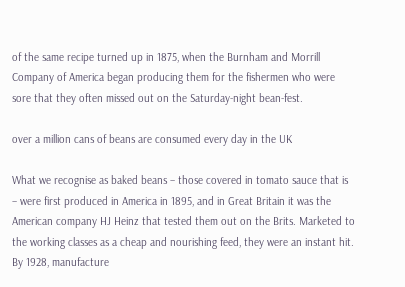of the same recipe turned up in 1875, when the Burnham and Morrill Company of America began producing them for the fishermen who were sore that they often missed out on the Saturday-night bean-fest.

over a million cans of beans are consumed every day in the UK

What we recognise as baked beans – those covered in tomato sauce that is – were first produced in America in 1895, and in Great Britain it was the American company HJ Heinz that tested them out on the Brits. Marketed to the working classes as a cheap and nourishing feed, they were an instant hit. By 1928, manufacture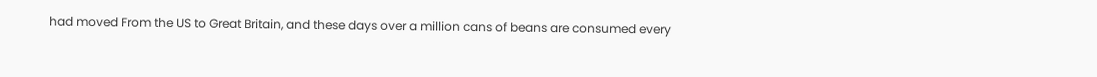had moved From the US to Great Britain, and these days over a million cans of beans are consumed every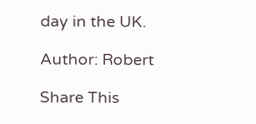day in the UK.

Author: Robert

Share This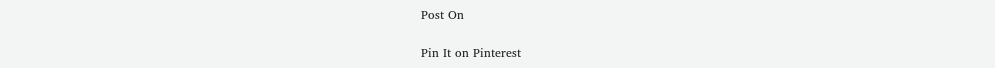Post On

Pin It on Pinterest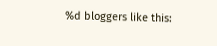%d bloggers like this: